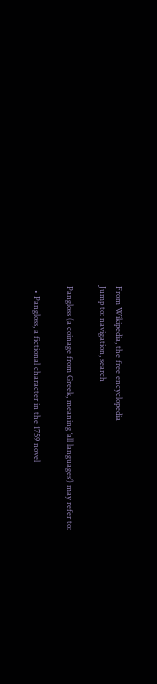From Wikipedia, the free encyclopedia
Jump to: navigation, search

Pangloss (a coinage from Greek, meaning ‘all languages’) may refer to:

  • Pangloss, a fictional character in the 1759 novel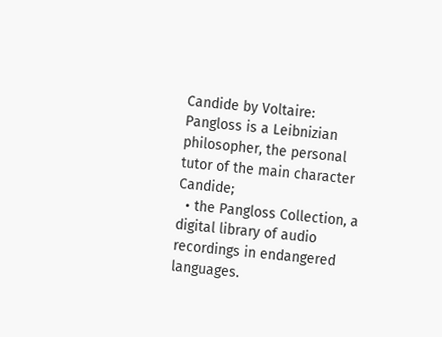Candide by Voltaire: Pangloss is a Leibnizian philosopher, the personal tutor of the main character Candide;
  • the Pangloss Collection, a digital library of audio recordings in endangered languages.